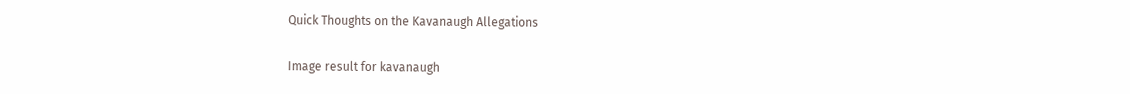Quick Thoughts on the Kavanaugh Allegations

Image result for kavanaugh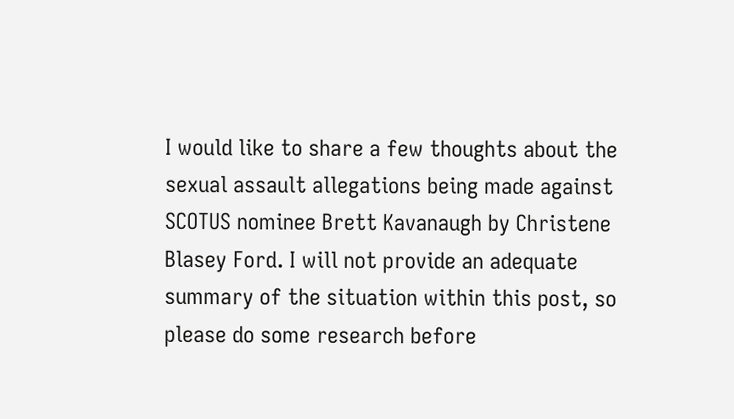I would like to share a few thoughts about the sexual assault allegations being made against SCOTUS nominee Brett Kavanaugh by Christene Blasey Ford. I will not provide an adequate summary of the situation within this post, so please do some research before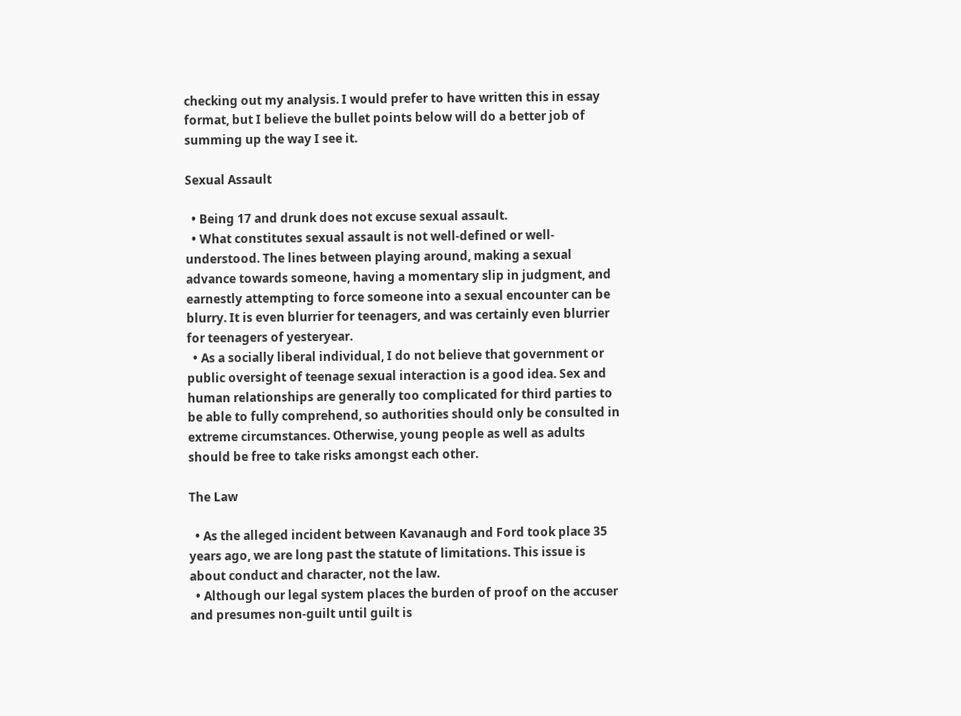checking out my analysis. I would prefer to have written this in essay format, but I believe the bullet points below will do a better job of summing up the way I see it.

Sexual Assault

  • Being 17 and drunk does not excuse sexual assault.
  • What constitutes sexual assault is not well-defined or well-understood. The lines between playing around, making a sexual advance towards someone, having a momentary slip in judgment, and earnestly attempting to force someone into a sexual encounter can be blurry. It is even blurrier for teenagers, and was certainly even blurrier for teenagers of yesteryear.
  • As a socially liberal individual, I do not believe that government or public oversight of teenage sexual interaction is a good idea. Sex and human relationships are generally too complicated for third parties to be able to fully comprehend, so authorities should only be consulted in extreme circumstances. Otherwise, young people as well as adults should be free to take risks amongst each other.

The Law

  • As the alleged incident between Kavanaugh and Ford took place 35 years ago, we are long past the statute of limitations. This issue is about conduct and character, not the law.
  • Although our legal system places the burden of proof on the accuser and presumes non-guilt until guilt is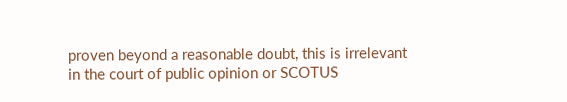proven beyond a reasonable doubt, this is irrelevant in the court of public opinion or SCOTUS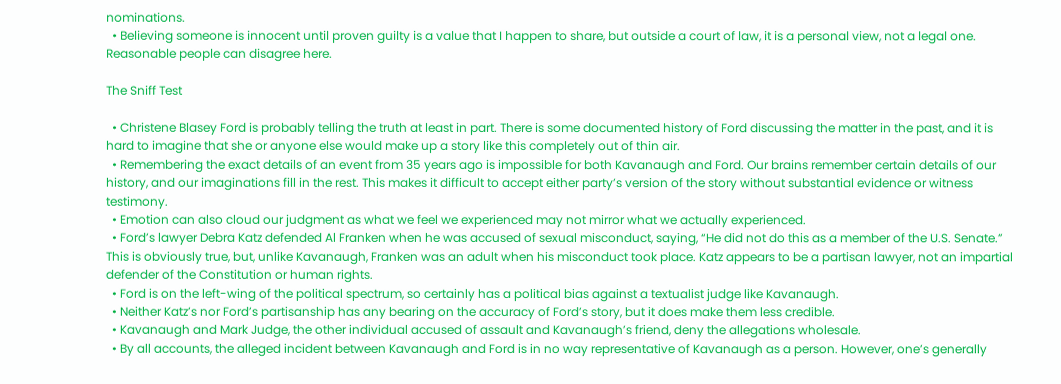nominations.
  • Believing someone is innocent until proven guilty is a value that I happen to share, but outside a court of law, it is a personal view, not a legal one. Reasonable people can disagree here.

The Sniff Test

  • Christene Blasey Ford is probably telling the truth at least in part. There is some documented history of Ford discussing the matter in the past, and it is hard to imagine that she or anyone else would make up a story like this completely out of thin air.
  • Remembering the exact details of an event from 35 years ago is impossible for both Kavanaugh and Ford. Our brains remember certain details of our history, and our imaginations fill in the rest. This makes it difficult to accept either party’s version of the story without substantial evidence or witness testimony.
  • Emotion can also cloud our judgment as what we feel we experienced may not mirror what we actually experienced.
  • Ford’s lawyer Debra Katz defended Al Franken when he was accused of sexual misconduct, saying, “He did not do this as a member of the U.S. Senate.” This is obviously true, but, unlike Kavanaugh, Franken was an adult when his misconduct took place. Katz appears to be a partisan lawyer, not an impartial defender of the Constitution or human rights.
  • Ford is on the left-wing of the political spectrum, so certainly has a political bias against a textualist judge like Kavanaugh.
  • Neither Katz’s nor Ford’s partisanship has any bearing on the accuracy of Ford’s story, but it does make them less credible.
  • Kavanaugh and Mark Judge, the other individual accused of assault and Kavanaugh’s friend, deny the allegations wholesale.
  • By all accounts, the alleged incident between Kavanaugh and Ford is in no way representative of Kavanaugh as a person. However, one’s generally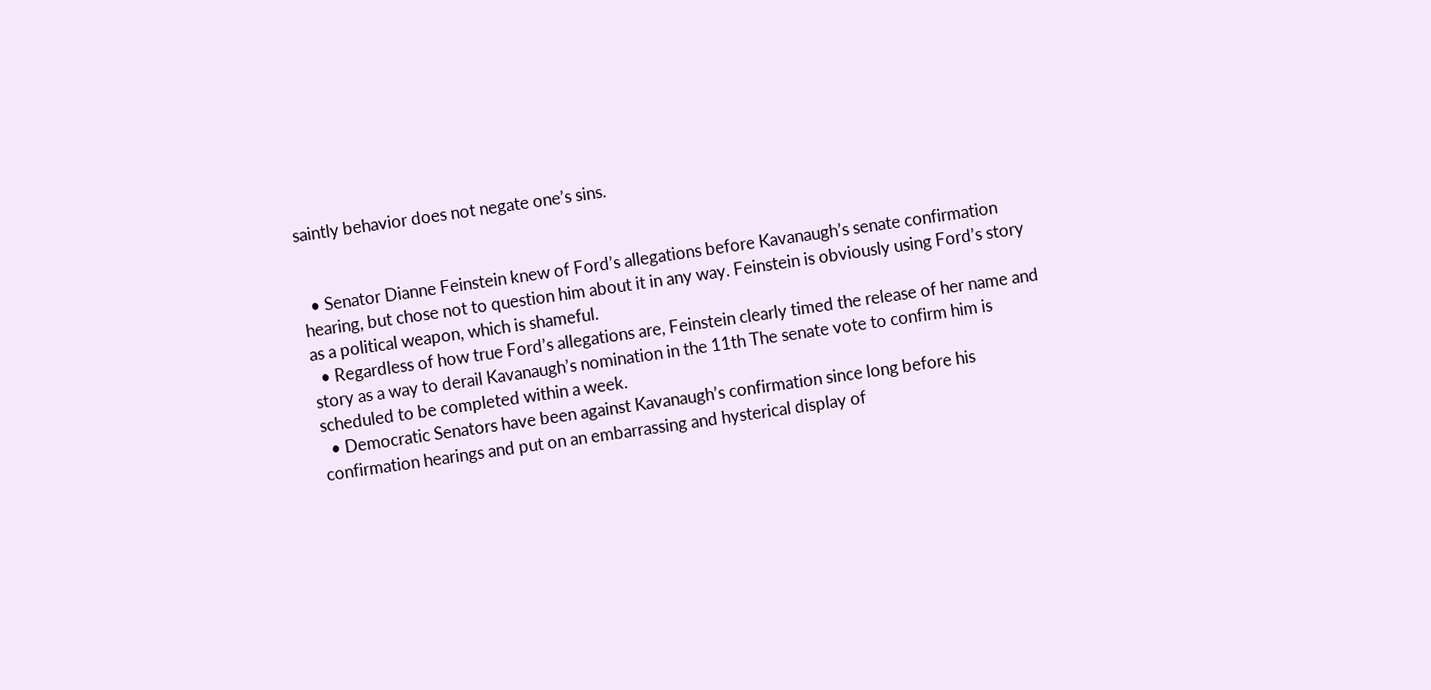saintly behavior does not negate one’s sins.


  • Senator Dianne Feinstein knew of Ford’s allegations before Kavanaugh’s senate confirmation hearing, but chose not to question him about it in any way. Feinstein is obviously using Ford’s story as a political weapon, which is shameful.
  • Regardless of how true Ford’s allegations are, Feinstein clearly timed the release of her name and story as a way to derail Kavanaugh’s nomination in the 11th The senate vote to confirm him is scheduled to be completed within a week.
  • Democratic Senators have been against Kavanaugh’s confirmation since long before his confirmation hearings and put on an embarrassing and hysterical display of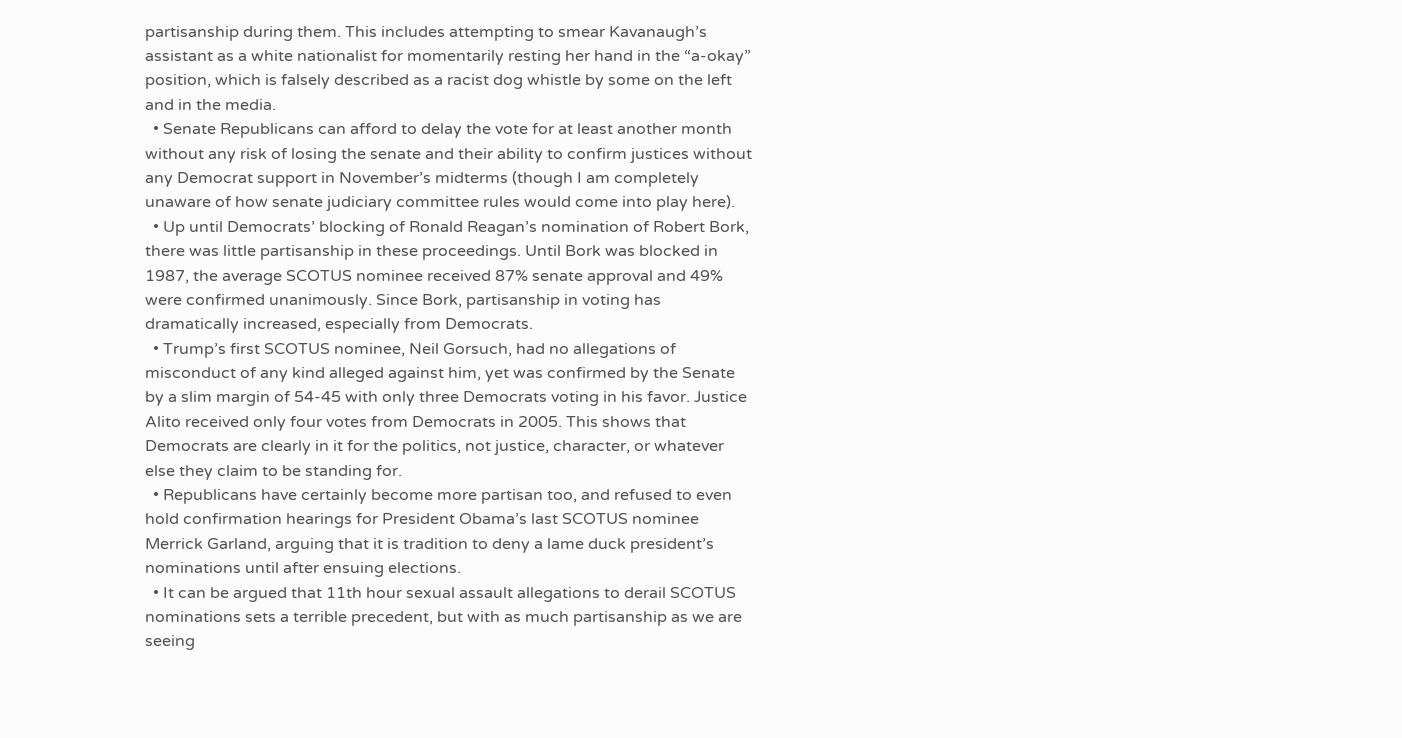partisanship during them. This includes attempting to smear Kavanaugh’s assistant as a white nationalist for momentarily resting her hand in the “a-okay” position, which is falsely described as a racist dog whistle by some on the left and in the media.
  • Senate Republicans can afford to delay the vote for at least another month without any risk of losing the senate and their ability to confirm justices without any Democrat support in November’s midterms (though I am completely unaware of how senate judiciary committee rules would come into play here).
  • Up until Democrats’ blocking of Ronald Reagan’s nomination of Robert Bork, there was little partisanship in these proceedings. Until Bork was blocked in 1987, the average SCOTUS nominee received 87% senate approval and 49% were confirmed unanimously. Since Bork, partisanship in voting has dramatically increased, especially from Democrats.
  • Trump’s first SCOTUS nominee, Neil Gorsuch, had no allegations of misconduct of any kind alleged against him, yet was confirmed by the Senate by a slim margin of 54-45 with only three Democrats voting in his favor. Justice Alito received only four votes from Democrats in 2005. This shows that Democrats are clearly in it for the politics, not justice, character, or whatever else they claim to be standing for.
  • Republicans have certainly become more partisan too, and refused to even hold confirmation hearings for President Obama’s last SCOTUS nominee Merrick Garland, arguing that it is tradition to deny a lame duck president’s nominations until after ensuing elections.
  • It can be argued that 11th hour sexual assault allegations to derail SCOTUS nominations sets a terrible precedent, but with as much partisanship as we are seeing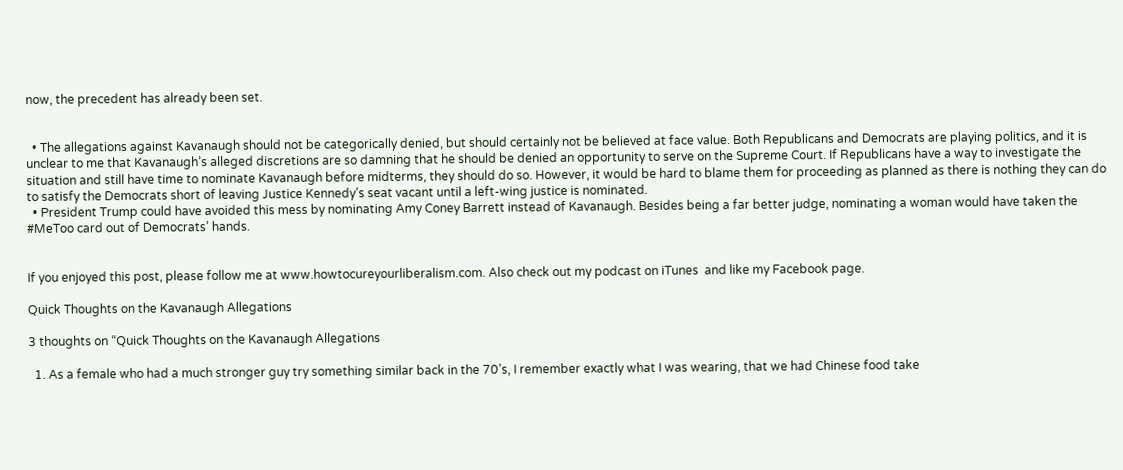now, the precedent has already been set.


  • The allegations against Kavanaugh should not be categorically denied, but should certainly not be believed at face value. Both Republicans and Democrats are playing politics, and it is unclear to me that Kavanaugh’s alleged discretions are so damning that he should be denied an opportunity to serve on the Supreme Court. If Republicans have a way to investigate the situation and still have time to nominate Kavanaugh before midterms, they should do so. However, it would be hard to blame them for proceeding as planned as there is nothing they can do to satisfy the Democrats short of leaving Justice Kennedy’s seat vacant until a left-wing justice is nominated.
  • President Trump could have avoided this mess by nominating Amy Coney Barrett instead of Kavanaugh. Besides being a far better judge, nominating a woman would have taken the #MeToo card out of Democrats’ hands.


If you enjoyed this post, please follow me at www.howtocureyourliberalism.com. Also check out my podcast on iTunes  and like my Facebook page.

Quick Thoughts on the Kavanaugh Allegations

3 thoughts on “Quick Thoughts on the Kavanaugh Allegations

  1. As a female who had a much stronger guy try something similar back in the 70’s, I remember exactly what I was wearing, that we had Chinese food take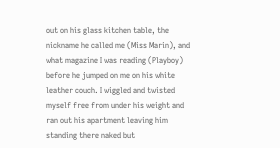out on his glass kitchen table, the nickname he called me (Miss Marin), and what magazine I was reading (Playboy) before he jumped on me on his white leather couch. I wiggled and twisted myself free from under his weight and ran out his apartment leaving him standing there naked but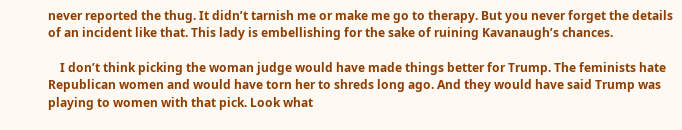never reported the thug. It didn’t tarnish me or make me go to therapy. But you never forget the details of an incident like that. This lady is embellishing for the sake of ruining Kavanaugh’s chances.

    I don’t think picking the woman judge would have made things better for Trump. The feminists hate Republican women and would have torn her to shreds long ago. And they would have said Trump was playing to women with that pick. Look what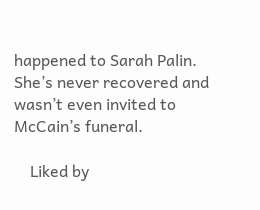happened to Sarah Palin. She’s never recovered and wasn’t even invited to McCain’s funeral.

    Liked by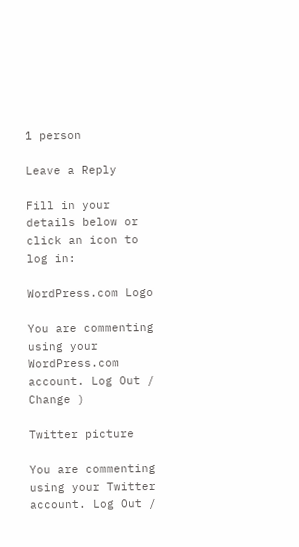1 person

Leave a Reply

Fill in your details below or click an icon to log in:

WordPress.com Logo

You are commenting using your WordPress.com account. Log Out /  Change )

Twitter picture

You are commenting using your Twitter account. Log Out /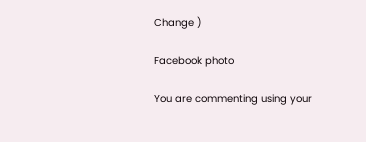Change )

Facebook photo

You are commenting using your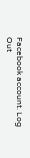Facebook account. Log Out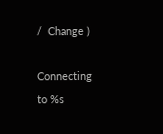/  Change )

Connecting to %s